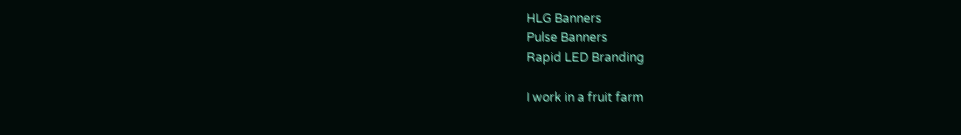HLG Banners
Pulse Banners
Rapid LED Branding

I work in a fruit farm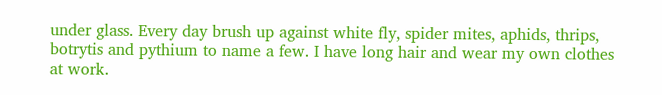under glass. Every day brush up against white fly, spider mites, aphids, thrips, botrytis and pythium to name a few. I have long hair and wear my own clothes at work.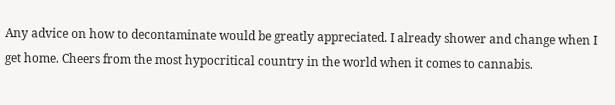Any advice on how to decontaminate would be greatly appreciated. I already shower and change when I get home. Cheers from the most hypocritical country in the world when it comes to cannabis.